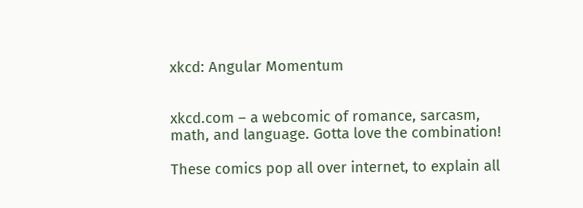xkcd: Angular Momentum


xkcd.com – a webcomic of romance, sarcasm, math, and language. Gotta love the combination!

These comics pop all over internet, to explain all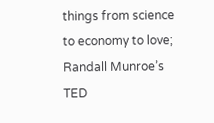things from science to economy to love; Randall Munroe’s TED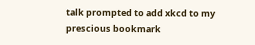talk prompted to add xkcd to my prescious bookmark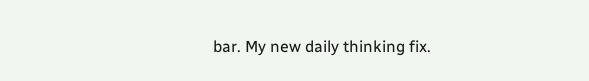bar. My new daily thinking fix.